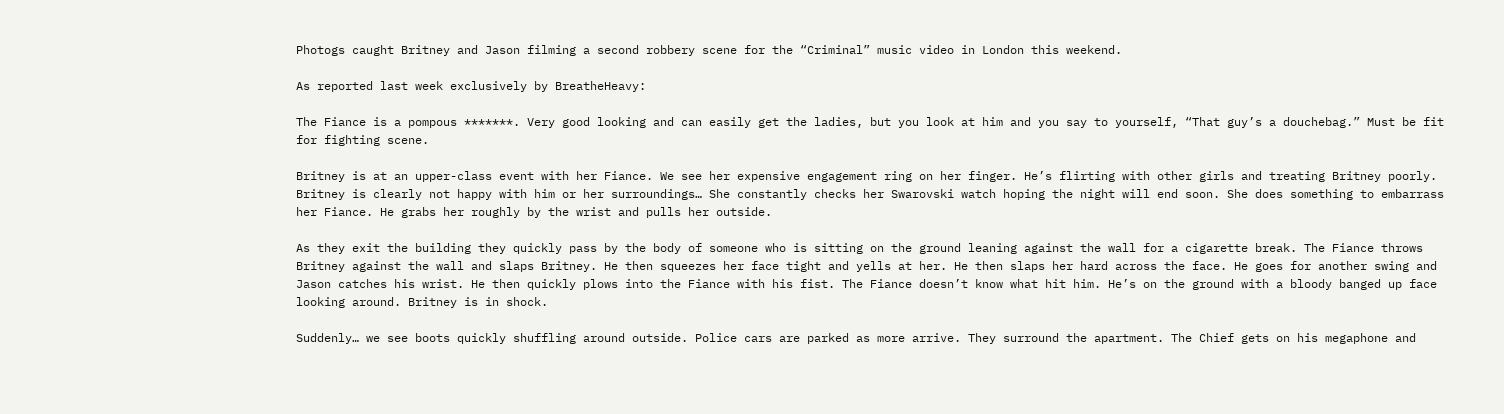Photogs caught Britney and Jason filming a second robbery scene for the “Criminal” music video in London this weekend.

As reported last week exclusively by BreatheHeavy:

The Fiance is a pompous *******. Very good looking and can easily get the ladies, but you look at him and you say to yourself, “That guy’s a douchebag.” Must be fit for fighting scene.

Britney is at an upper-class event with her Fiance. We see her expensive engagement ring on her finger. He’s flirting with other girls and treating Britney poorly. Britney is clearly not happy with him or her surroundings… She constantly checks her Swarovski watch hoping the night will end soon. She does something to embarrass her Fiance. He grabs her roughly by the wrist and pulls her outside.

As they exit the building they quickly pass by the body of someone who is sitting on the ground leaning against the wall for a cigarette break. The Fiance throws Britney against the wall and slaps Britney. He then squeezes her face tight and yells at her. He then slaps her hard across the face. He goes for another swing and Jason catches his wrist. He then quickly plows into the Fiance with his fist. The Fiance doesn’t know what hit him. He’s on the ground with a bloody banged up face looking around. Britney is in shock.

Suddenly… we see boots quickly shuffling around outside. Police cars are parked as more arrive. They surround the apartment. The Chief gets on his megaphone and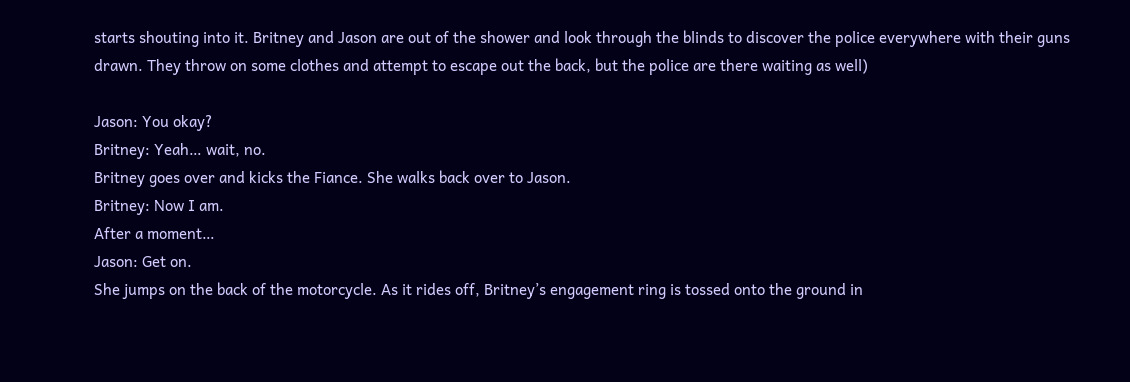starts shouting into it. Britney and Jason are out of the shower and look through the blinds to discover the police everywhere with their guns drawn. They throw on some clothes and attempt to escape out the back, but the police are there waiting as well)

Jason: You okay?
Britney: Yeah… wait, no.
Britney goes over and kicks the Fiance. She walks back over to Jason.
Britney: Now I am.
After a moment…
Jason: Get on.
She jumps on the back of the motorcycle. As it rides off, Britney’s engagement ring is tossed onto the ground in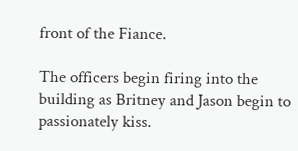front of the Fiance.

The officers begin firing into the building as Britney and Jason begin to passionately kiss.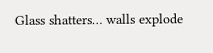Glass shatters… walls explode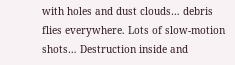with holes and dust clouds… debris flies everywhere. Lots of slow-motion shots… Destruction inside and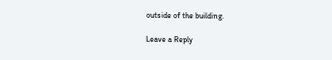outside of the building.

Leave a Reply